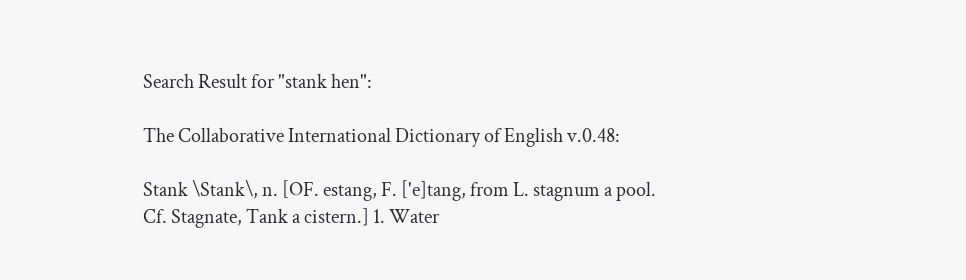Search Result for "stank hen":

The Collaborative International Dictionary of English v.0.48:

Stank \Stank\, n. [OF. estang, F. ['e]tang, from L. stagnum a pool. Cf. Stagnate, Tank a cistern.] 1. Water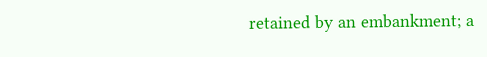retained by an embankment; a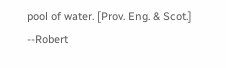pool of water. [Prov. Eng. & Scot.] --Robert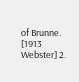of Brunne. [1913 Webster] 2.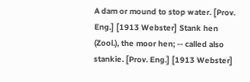A dam or mound to stop water. [Prov. Eng.] [1913 Webster] Stank hen (Zool.), the moor hen; -- called also stankie. [Prov. Eng.] [1913 Webster]